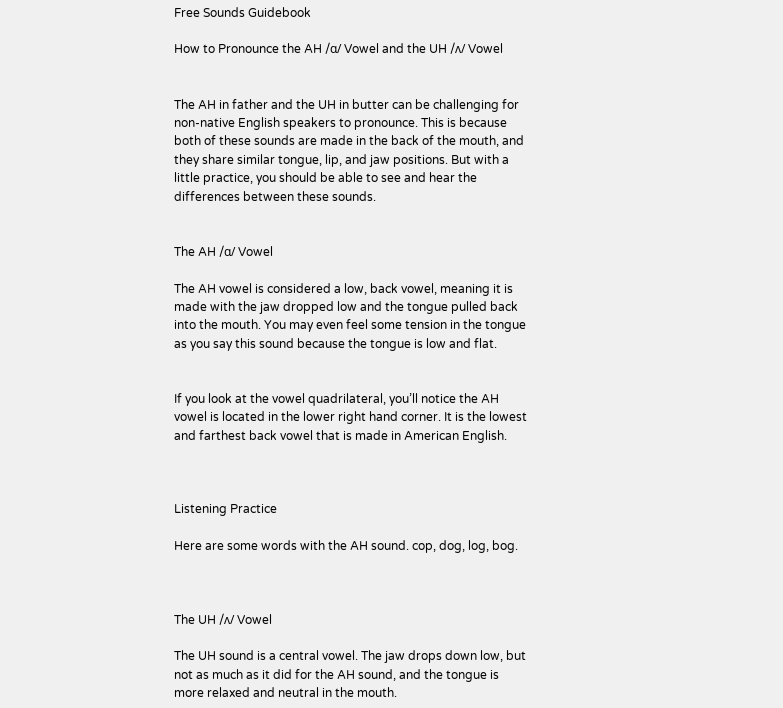Free Sounds Guidebook

How to Pronounce the AH /ɑ/ Vowel and the UH /ʌ/ Vowel


The AH in father and the UH in butter can be challenging for non-native English speakers to pronounce. This is because both of these sounds are made in the back of the mouth, and they share similar tongue, lip, and jaw positions. But with a little practice, you should be able to see and hear the differences between these sounds.


The AH /ɑ/ Vowel

The AH vowel is considered a low, back vowel, meaning it is made with the jaw dropped low and the tongue pulled back into the mouth. You may even feel some tension in the tongue as you say this sound because the tongue is low and flat.


If you look at the vowel quadrilateral, you’ll notice the AH vowel is located in the lower right hand corner. It is the lowest and farthest back vowel that is made in American English.



Listening Practice

Here are some words with the AH sound. cop, dog, log, bog.



The UH /ʌ/ Vowel

The UH sound is a central vowel. The jaw drops down low, but not as much as it did for the AH sound, and the tongue is more relaxed and neutral in the mouth.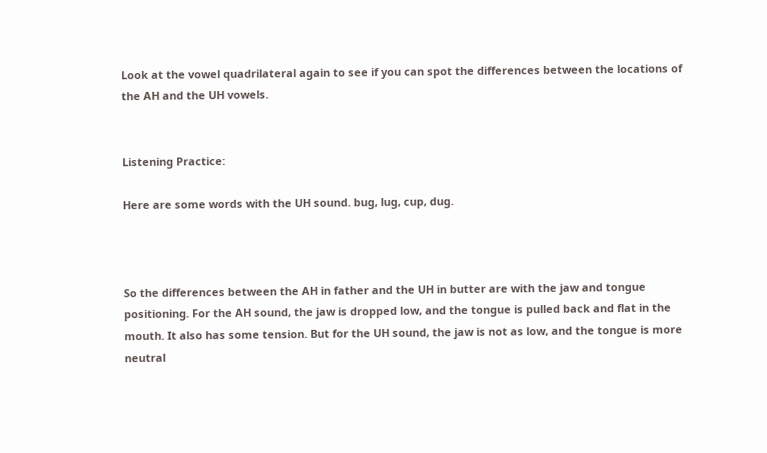Look at the vowel quadrilateral again to see if you can spot the differences between the locations of the AH and the UH vowels.


Listening Practice:

Here are some words with the UH sound. bug, lug, cup, dug.



So the differences between the AH in father and the UH in butter are with the jaw and tongue positioning. For the AH sound, the jaw is dropped low, and the tongue is pulled back and flat in the mouth. It also has some tension. But for the UH sound, the jaw is not as low, and the tongue is more neutral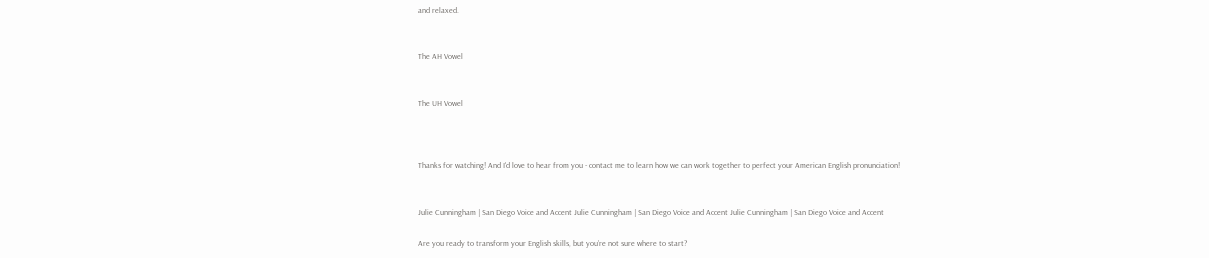and relaxed.


The AH Vowel


The UH Vowel



Thanks for watching! And I'd love to hear from you - contact me to learn how we can work together to perfect your American English pronunciation!


Julie Cunningham | San Diego Voice and Accent Julie Cunningham | San Diego Voice and Accent Julie Cunningham | San Diego Voice and Accent

Are you ready to transform your English skills, but you’re not sure where to start?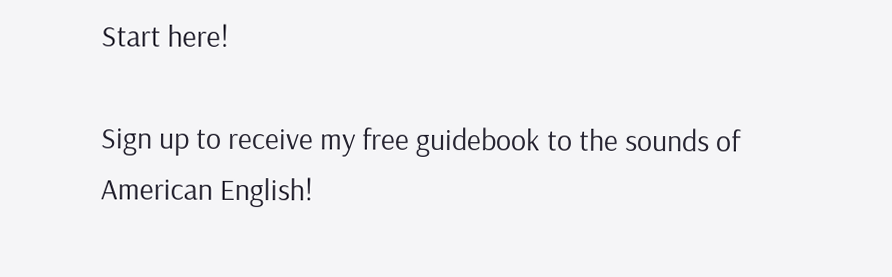Start here!

Sign up to receive my free guidebook to the sounds of American English!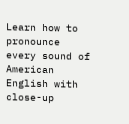Learn how to pronounce every sound of American English with close-up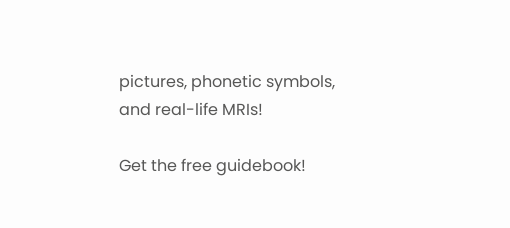pictures, phonetic symbols, and real-life MRIs!

Get the free guidebook!